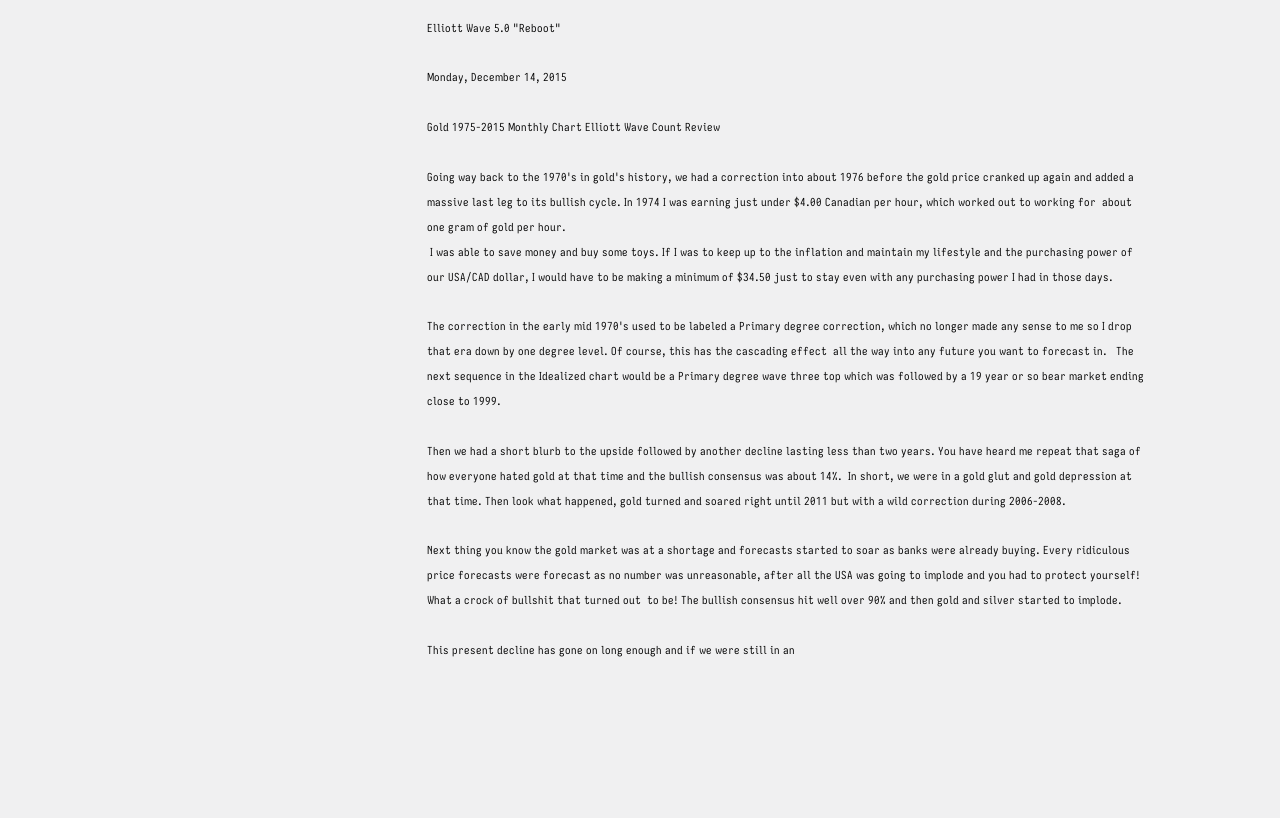Elliott Wave 5.0 "Reboot"

Monday, December 14, 2015

Gold 1975-2015 Monthly Chart Elliott Wave Count Review

Going way back to the 1970's in gold's history, we had a correction into about 1976 before the gold price cranked up again and added a massive last leg to its bullish cycle. In 1974 I was earning just under $4.00 Canadian per hour, which worked out to working for  about one gram of gold per hour.
 I was able to save money and buy some toys. If I was to keep up to the inflation and maintain my lifestyle and the purchasing power of our USA/CAD dollar, I would have to be making a minimum of $34.50 just to stay even with any purchasing power I had in those days.

The correction in the early mid 1970's used to be labeled a Primary degree correction, which no longer made any sense to me so I drop that era down by one degree level. Of course, this has the cascading effect  all the way into any future you want to forecast in.   The next sequence in the Idealized chart would be a Primary degree wave three top which was followed by a 19 year or so bear market ending close to 1999.

Then we had a short blurb to the upside followed by another decline lasting less than two years. You have heard me repeat that saga of how everyone hated gold at that time and the bullish consensus was about 14%.  In short, we were in a gold glut and gold depression at that time. Then look what happened, gold turned and soared right until 2011 but with a wild correction during 2006-2008.

Next thing you know the gold market was at a shortage and forecasts started to soar as banks were already buying. Every ridiculous price forecasts were forecast as no number was unreasonable, after all the USA was going to implode and you had to protect yourself! What a crock of bullshit that turned out  to be! The bullish consensus hit well over 90% and then gold and silver started to implode.

This present decline has gone on long enough and if we were still in an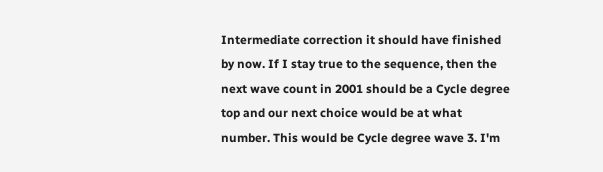Intermediate correction it should have finished by now. If I stay true to the sequence, then the next wave count in 2001 should be a Cycle degree top and our next choice would be at what number. This would be Cycle degree wave 3. I'm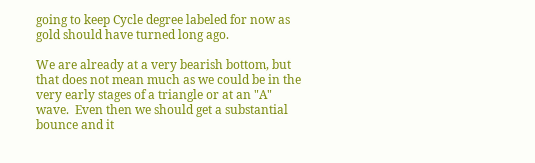going to keep Cycle degree labeled for now as gold should have turned long ago.

We are already at a very bearish bottom, but that does not mean much as we could be in the very early stages of a triangle or at an "A" wave.  Even then we should get a substantial bounce and it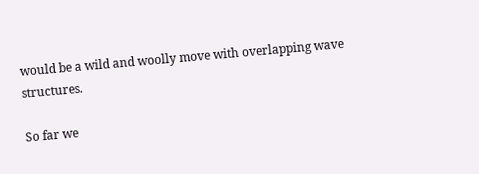would be a wild and woolly move with overlapping wave structures.

So far we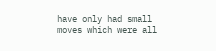have only had small moves which were all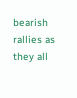bearish rallies as they all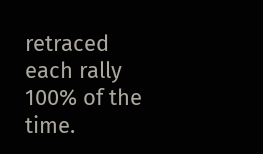retraced each rally 100% of the time.